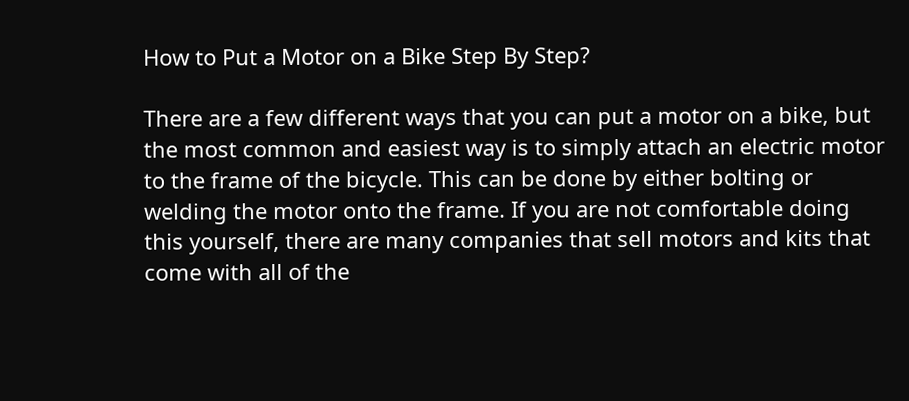How to Put a Motor on a Bike Step By Step?

There are a few different ways that you can put a motor on a bike, but the most common and easiest way is to simply attach an electric motor to the frame of the bicycle. This can be done by either bolting or welding the motor onto the frame. If you are not comfortable doing this yourself, there are many companies that sell motors and kits that come with all of the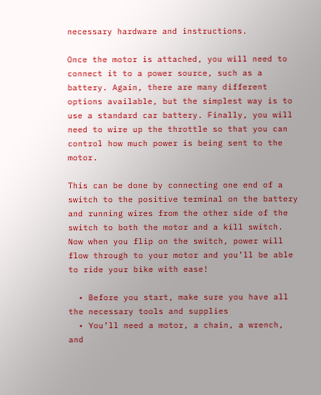necessary hardware and instructions.

Once the motor is attached, you will need to connect it to a power source, such as a battery. Again, there are many different options available, but the simplest way is to use a standard car battery. Finally, you will need to wire up the throttle so that you can control how much power is being sent to the motor.

This can be done by connecting one end of a switch to the positive terminal on the battery and running wires from the other side of the switch to both the motor and a kill switch. Now when you flip on the switch, power will flow through to your motor and you’ll be able to ride your bike with ease!

  • Before you start, make sure you have all the necessary tools and supplies
  • You’ll need a motor, a chain, a wrench, and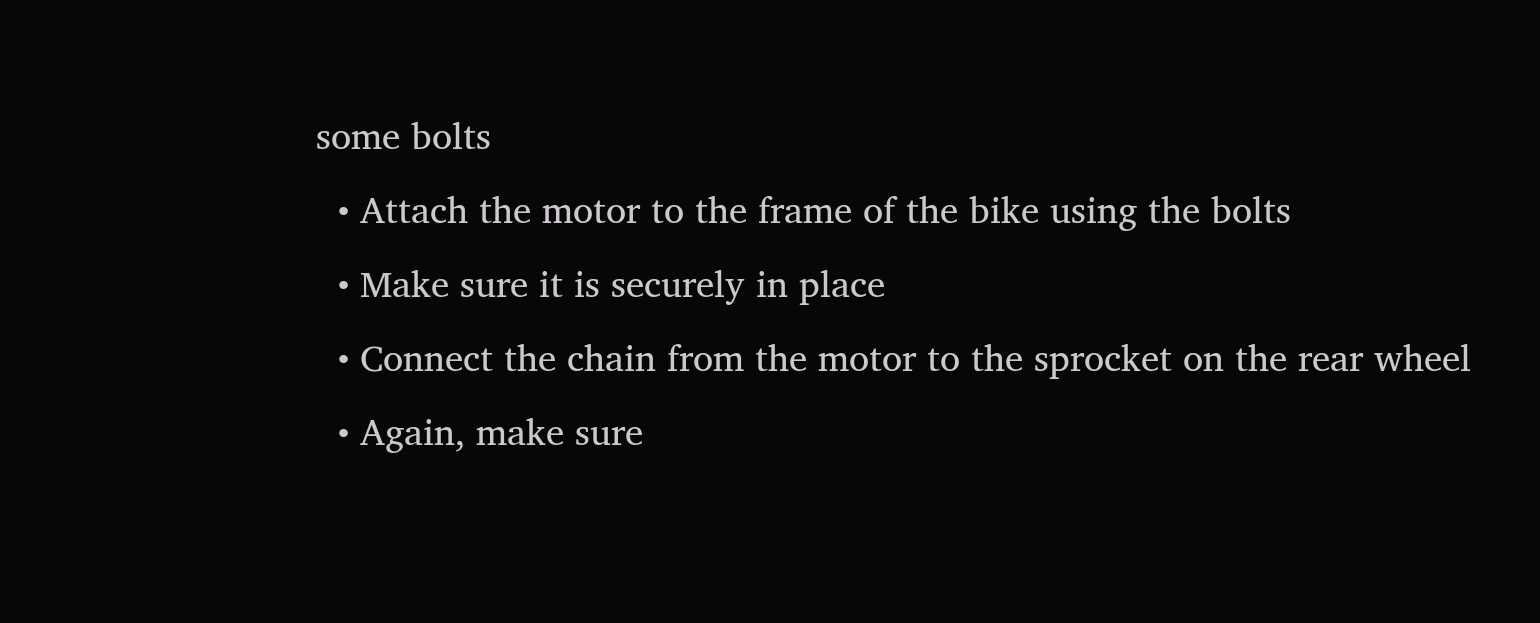some bolts
  • Attach the motor to the frame of the bike using the bolts
  • Make sure it is securely in place
  • Connect the chain from the motor to the sprocket on the rear wheel
  • Again, make sure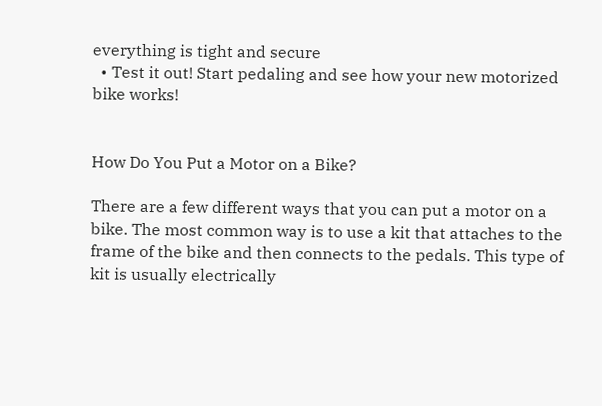everything is tight and secure
  • Test it out! Start pedaling and see how your new motorized bike works!


How Do You Put a Motor on a Bike?

There are a few different ways that you can put a motor on a bike. The most common way is to use a kit that attaches to the frame of the bike and then connects to the pedals. This type of kit is usually electrically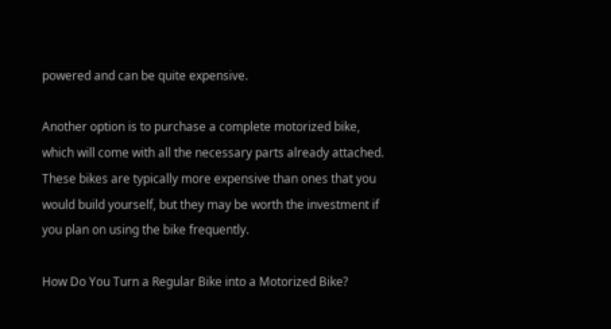powered and can be quite expensive.

Another option is to purchase a complete motorized bike, which will come with all the necessary parts already attached. These bikes are typically more expensive than ones that you would build yourself, but they may be worth the investment if you plan on using the bike frequently.

How Do You Turn a Regular Bike into a Motorized Bike?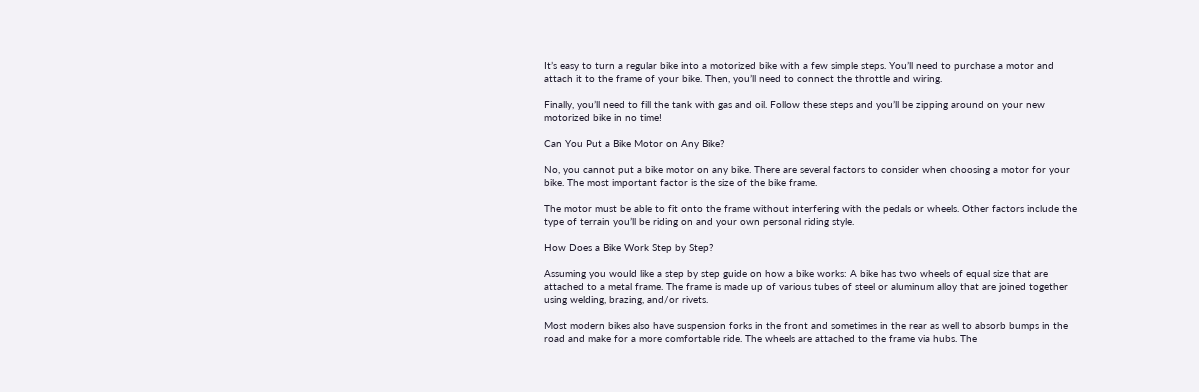It’s easy to turn a regular bike into a motorized bike with a few simple steps. You’ll need to purchase a motor and attach it to the frame of your bike. Then, you’ll need to connect the throttle and wiring.

Finally, you’ll need to fill the tank with gas and oil. Follow these steps and you’ll be zipping around on your new motorized bike in no time!

Can You Put a Bike Motor on Any Bike?

No, you cannot put a bike motor on any bike. There are several factors to consider when choosing a motor for your bike. The most important factor is the size of the bike frame.

The motor must be able to fit onto the frame without interfering with the pedals or wheels. Other factors include the type of terrain you’ll be riding on and your own personal riding style.

How Does a Bike Work Step by Step?

Assuming you would like a step by step guide on how a bike works: A bike has two wheels of equal size that are attached to a metal frame. The frame is made up of various tubes of steel or aluminum alloy that are joined together using welding, brazing, and/or rivets.

Most modern bikes also have suspension forks in the front and sometimes in the rear as well to absorb bumps in the road and make for a more comfortable ride. The wheels are attached to the frame via hubs. The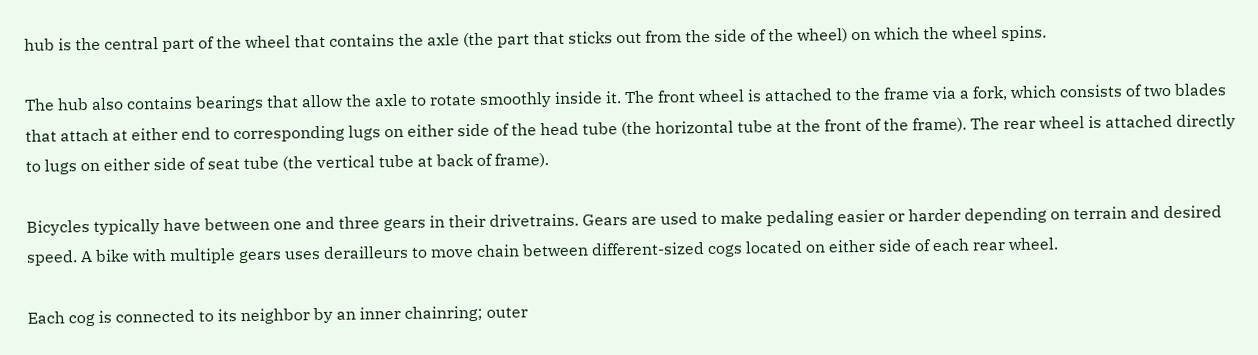hub is the central part of the wheel that contains the axle (the part that sticks out from the side of the wheel) on which the wheel spins.

The hub also contains bearings that allow the axle to rotate smoothly inside it. The front wheel is attached to the frame via a fork, which consists of two blades that attach at either end to corresponding lugs on either side of the head tube (the horizontal tube at the front of the frame). The rear wheel is attached directly to lugs on either side of seat tube (the vertical tube at back of frame).

Bicycles typically have between one and three gears in their drivetrains. Gears are used to make pedaling easier or harder depending on terrain and desired speed. A bike with multiple gears uses derailleurs to move chain between different-sized cogs located on either side of each rear wheel.

Each cog is connected to its neighbor by an inner chainring; outer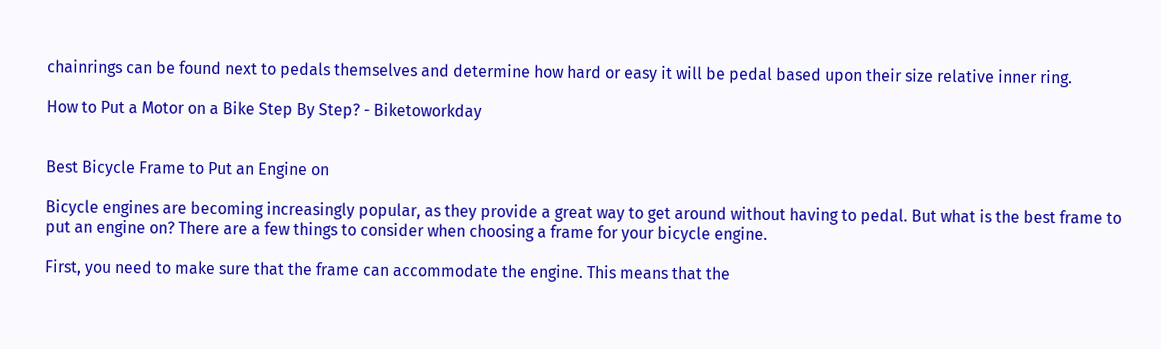chainrings can be found next to pedals themselves and determine how hard or easy it will be pedal based upon their size relative inner ring.

How to Put a Motor on a Bike Step By Step? - Biketoworkday


Best Bicycle Frame to Put an Engine on

Bicycle engines are becoming increasingly popular, as they provide a great way to get around without having to pedal. But what is the best frame to put an engine on? There are a few things to consider when choosing a frame for your bicycle engine.

First, you need to make sure that the frame can accommodate the engine. This means that the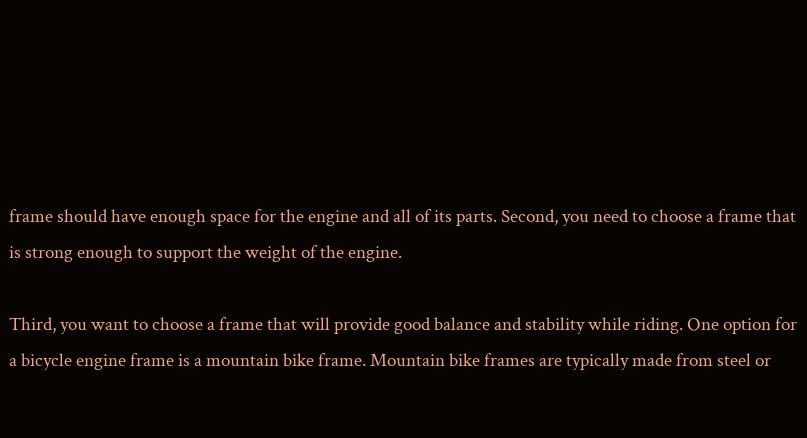frame should have enough space for the engine and all of its parts. Second, you need to choose a frame that is strong enough to support the weight of the engine.

Third, you want to choose a frame that will provide good balance and stability while riding. One option for a bicycle engine frame is a mountain bike frame. Mountain bike frames are typically made from steel or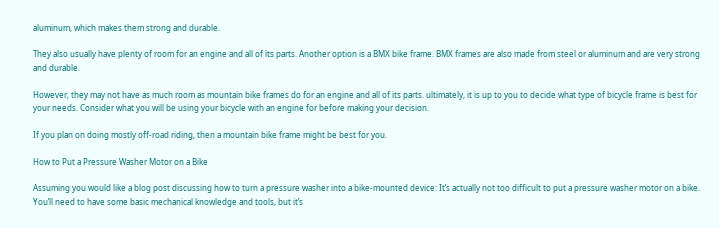aluminum, which makes them strong and durable.

They also usually have plenty of room for an engine and all of its parts. Another option is a BMX bike frame. BMX frames are also made from steel or aluminum and are very strong and durable.

However, they may not have as much room as mountain bike frames do for an engine and all of its parts. ultimately, it is up to you to decide what type of bicycle frame is best for your needs. Consider what you will be using your bicycle with an engine for before making your decision.

If you plan on doing mostly off-road riding, then a mountain bike frame might be best for you.

How to Put a Pressure Washer Motor on a Bike

Assuming you would like a blog post discussing how to turn a pressure washer into a bike-mounted device: It’s actually not too difficult to put a pressure washer motor on a bike. You’ll need to have some basic mechanical knowledge and tools, but it’s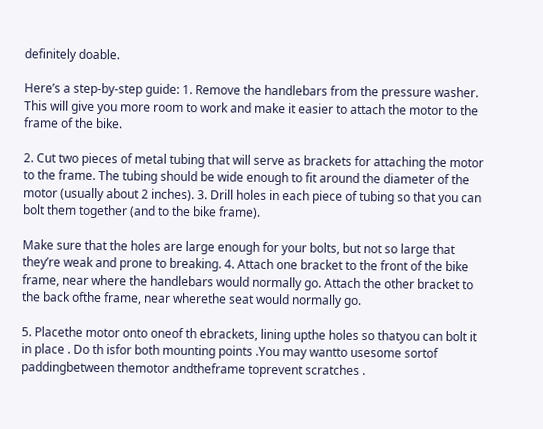definitely doable.

Here’s a step-by-step guide: 1. Remove the handlebars from the pressure washer. This will give you more room to work and make it easier to attach the motor to the frame of the bike.

2. Cut two pieces of metal tubing that will serve as brackets for attaching the motor to the frame. The tubing should be wide enough to fit around the diameter of the motor (usually about 2 inches). 3. Drill holes in each piece of tubing so that you can bolt them together (and to the bike frame).

Make sure that the holes are large enough for your bolts, but not so large that they’re weak and prone to breaking. 4. Attach one bracket to the front of the bike frame, near where the handlebars would normally go. Attach the other bracket to the back ofthe frame, near wherethe seat would normally go.

5. Placethe motor onto oneof th ebrackets, lining upthe holes so thatyou can bolt it in place . Do th isfor both mounting points .You may wantto usesome sortof paddingbetween themotor andtheframe toprevent scratches .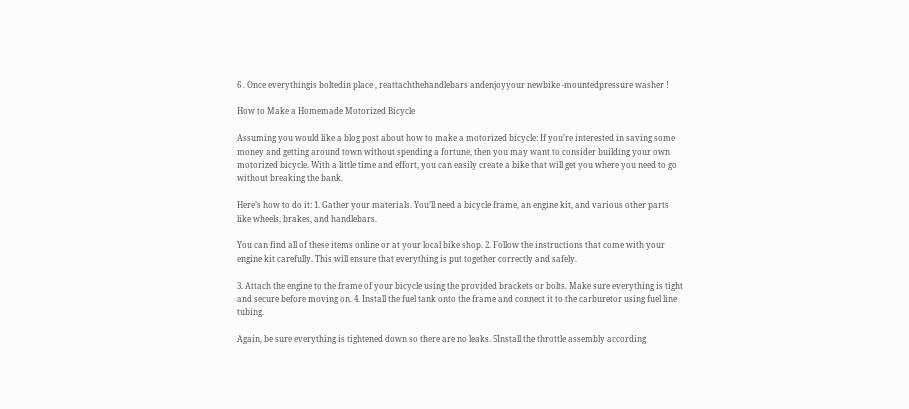6 . Once everythingis boltedin place , reattachthehandlebars andenjoyyour newbike -mountedpressure washer !

How to Make a Homemade Motorized Bicycle

Assuming you would like a blog post about how to make a motorized bicycle: If you’re interested in saving some money and getting around town without spending a fortune, then you may want to consider building your own motorized bicycle. With a little time and effort, you can easily create a bike that will get you where you need to go without breaking the bank.

Here’s how to do it: 1. Gather your materials. You’ll need a bicycle frame, an engine kit, and various other parts like wheels, brakes, and handlebars.

You can find all of these items online or at your local bike shop. 2. Follow the instructions that come with your engine kit carefully. This will ensure that everything is put together correctly and safely.

3. Attach the engine to the frame of your bicycle using the provided brackets or bolts. Make sure everything is tight and secure before moving on. 4. Install the fuel tank onto the frame and connect it to the carburetor using fuel line tubing.

Again, be sure everything is tightened down so there are no leaks. 5Install the throttle assembly according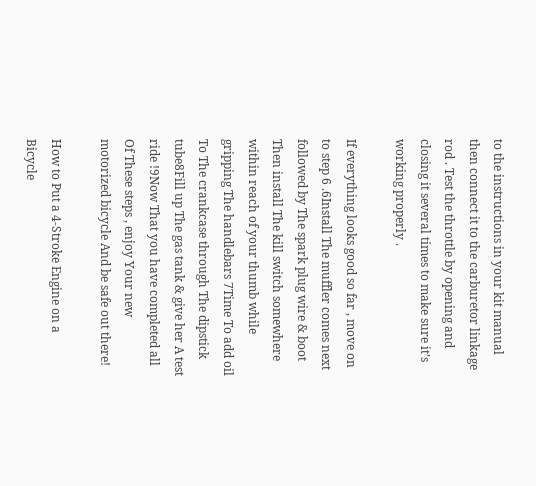to the instructions in your kit manual then connect it to the carburetor linkage rod . Test the throttle by opening and closing it several times to make sure it’s working properly .

If everything looks good so far , move on to step 6 .6Install The muffler comes next followed by The spark plug wire & boot Then install The kill switch somewhere within reach of your thumb while gripping The handlebars 7Time To add oil To The crankcase through The dipstick tube8Fill up The gas tank & give her A test ride !9Now That you have completed all Of These steps , enjoy Your new motorized bicycle And be safe out there!

How to Put a 4-Stroke Engine on a Bicycle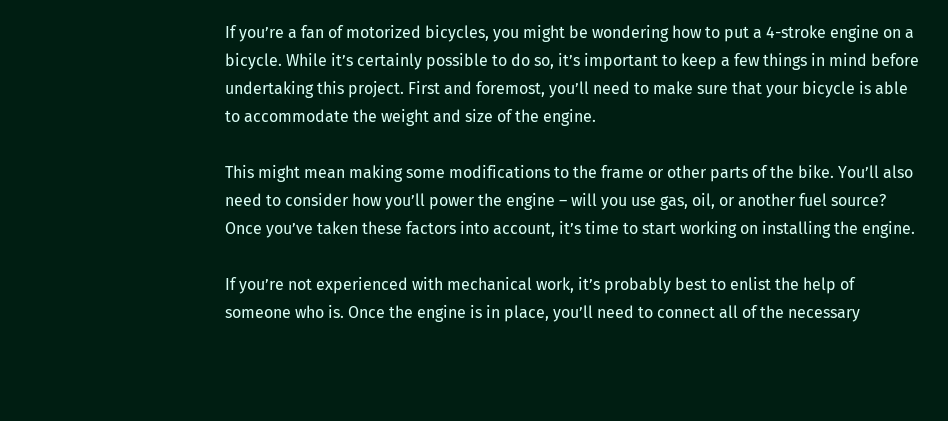If you’re a fan of motorized bicycles, you might be wondering how to put a 4-stroke engine on a bicycle. While it’s certainly possible to do so, it’s important to keep a few things in mind before undertaking this project. First and foremost, you’ll need to make sure that your bicycle is able to accommodate the weight and size of the engine.

This might mean making some modifications to the frame or other parts of the bike. You’ll also need to consider how you’ll power the engine – will you use gas, oil, or another fuel source? Once you’ve taken these factors into account, it’s time to start working on installing the engine.

If you’re not experienced with mechanical work, it’s probably best to enlist the help of someone who is. Once the engine is in place, you’ll need to connect all of the necessary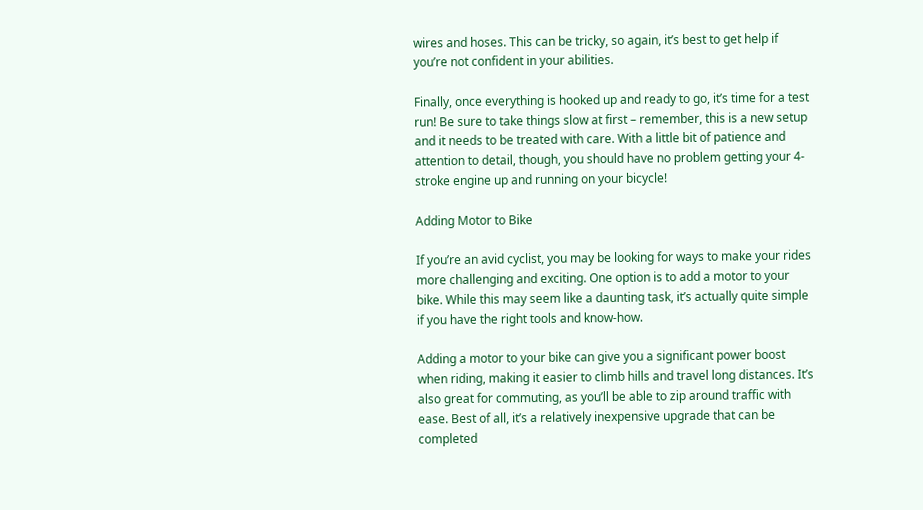wires and hoses. This can be tricky, so again, it’s best to get help if you’re not confident in your abilities.

Finally, once everything is hooked up and ready to go, it’s time for a test run! Be sure to take things slow at first – remember, this is a new setup and it needs to be treated with care. With a little bit of patience and attention to detail, though, you should have no problem getting your 4-stroke engine up and running on your bicycle!

Adding Motor to Bike

If you’re an avid cyclist, you may be looking for ways to make your rides more challenging and exciting. One option is to add a motor to your bike. While this may seem like a daunting task, it’s actually quite simple if you have the right tools and know-how.

Adding a motor to your bike can give you a significant power boost when riding, making it easier to climb hills and travel long distances. It’s also great for commuting, as you’ll be able to zip around traffic with ease. Best of all, it’s a relatively inexpensive upgrade that can be completed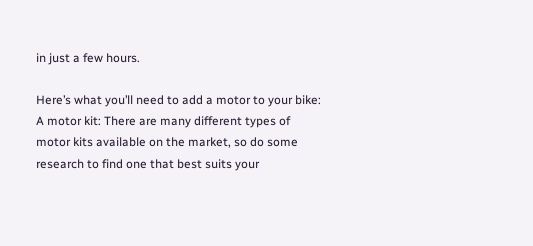in just a few hours.

Here’s what you’ll need to add a motor to your bike: A motor kit: There are many different types of motor kits available on the market, so do some research to find one that best suits your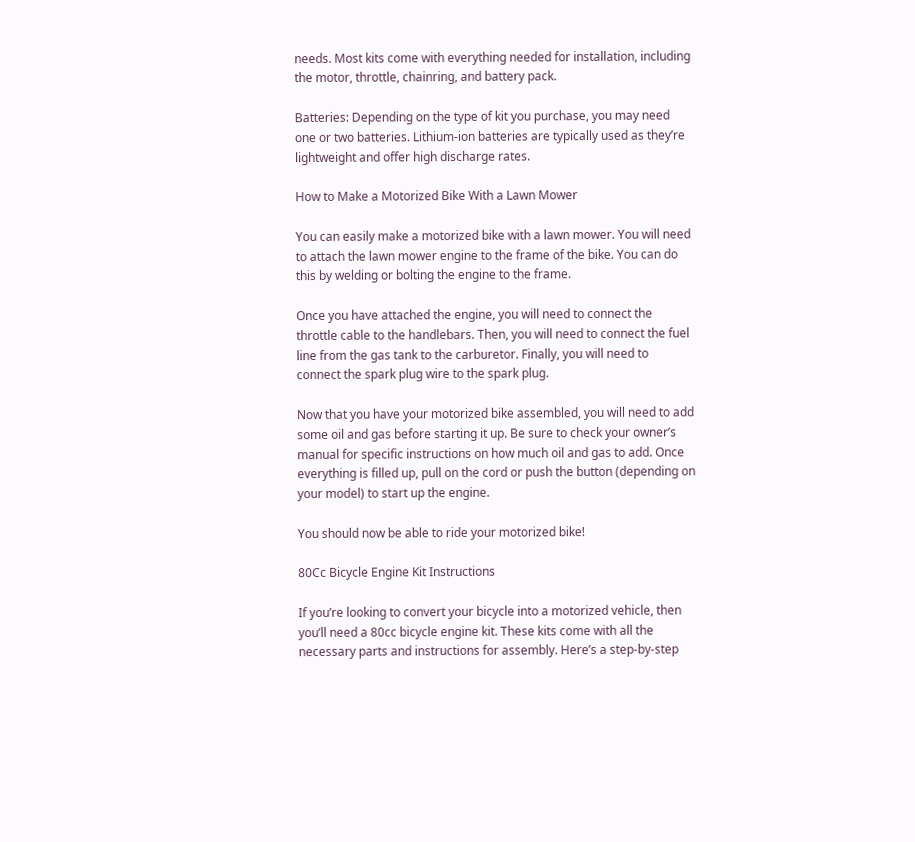needs. Most kits come with everything needed for installation, including the motor, throttle, chainring, and battery pack.

Batteries: Depending on the type of kit you purchase, you may need one or two batteries. Lithium-ion batteries are typically used as they’re lightweight and offer high discharge rates.

How to Make a Motorized Bike With a Lawn Mower

You can easily make a motorized bike with a lawn mower. You will need to attach the lawn mower engine to the frame of the bike. You can do this by welding or bolting the engine to the frame.

Once you have attached the engine, you will need to connect the throttle cable to the handlebars. Then, you will need to connect the fuel line from the gas tank to the carburetor. Finally, you will need to connect the spark plug wire to the spark plug.

Now that you have your motorized bike assembled, you will need to add some oil and gas before starting it up. Be sure to check your owner’s manual for specific instructions on how much oil and gas to add. Once everything is filled up, pull on the cord or push the button (depending on your model) to start up the engine.

You should now be able to ride your motorized bike!

80Cc Bicycle Engine Kit Instructions

If you’re looking to convert your bicycle into a motorized vehicle, then you’ll need a 80cc bicycle engine kit. These kits come with all the necessary parts and instructions for assembly. Here’s a step-by-step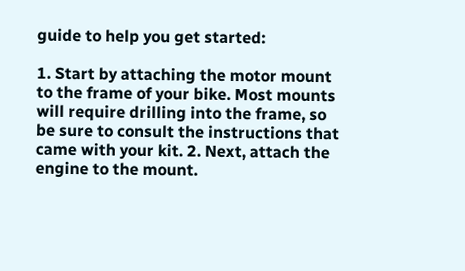guide to help you get started:

1. Start by attaching the motor mount to the frame of your bike. Most mounts will require drilling into the frame, so be sure to consult the instructions that came with your kit. 2. Next, attach the engine to the mount.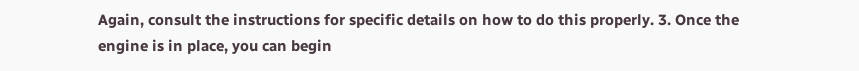Again, consult the instructions for specific details on how to do this properly. 3. Once the engine is in place, you can begin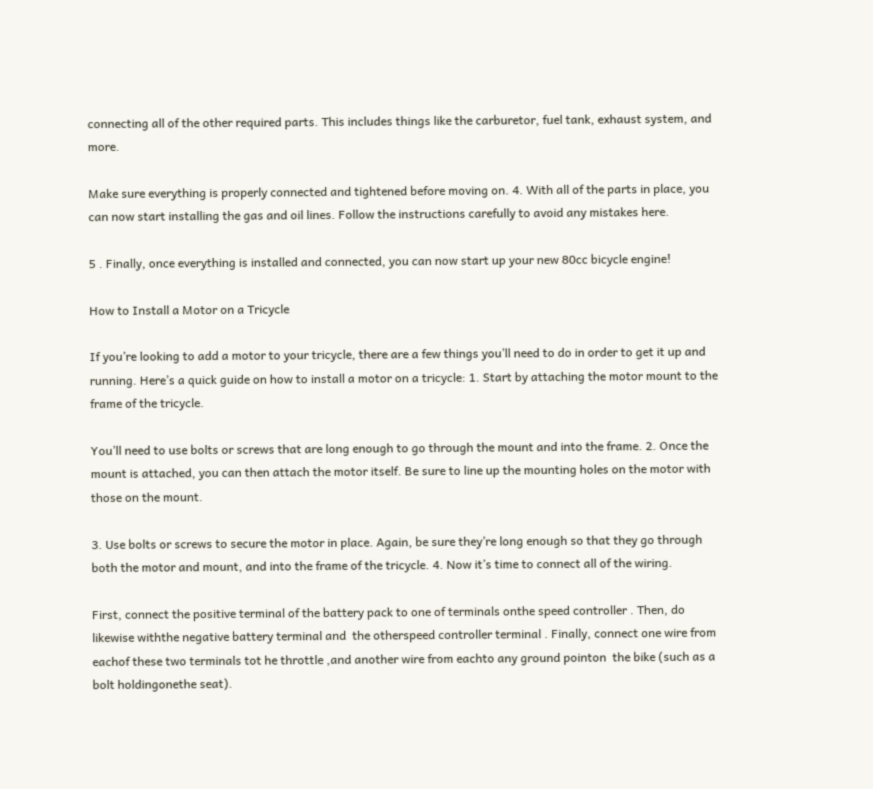connecting all of the other required parts. This includes things like the carburetor, fuel tank, exhaust system, and more.

Make sure everything is properly connected and tightened before moving on. 4. With all of the parts in place, you can now start installing the gas and oil lines. Follow the instructions carefully to avoid any mistakes here.

5 . Finally, once everything is installed and connected, you can now start up your new 80cc bicycle engine!

How to Install a Motor on a Tricycle

If you’re looking to add a motor to your tricycle, there are a few things you’ll need to do in order to get it up and running. Here’s a quick guide on how to install a motor on a tricycle: 1. Start by attaching the motor mount to the frame of the tricycle.

You’ll need to use bolts or screws that are long enough to go through the mount and into the frame. 2. Once the mount is attached, you can then attach the motor itself. Be sure to line up the mounting holes on the motor with those on the mount.

3. Use bolts or screws to secure the motor in place. Again, be sure they’re long enough so that they go through both the motor and mount, and into the frame of the tricycle. 4. Now it’s time to connect all of the wiring.

First, connect the positive terminal of the battery pack to one of terminals onthe speed controller . Then, do likewise withthe negative battery terminal and  the otherspeed controller terminal . Finally, connect one wire from eachof these two terminals tot he throttle ,and another wire from eachto any ground pointon  the bike (such as a bolt holdingonethe seat).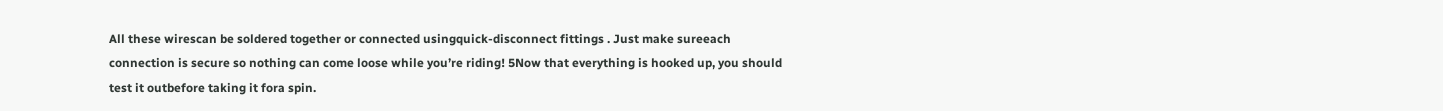All these wirescan be soldered together or connected usingquick-disconnect fittings . Just make sureeach connection is secure so nothing can come loose while you’re riding! 5Now that everything is hooked up, you should test it outbefore taking it fora spin.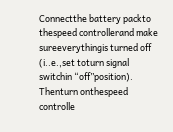Connectthe battery packto  thespeed controllerand make sureeverythingis turned off (i..e.,set toturn signal switchin “off”position). Thenturn onthespeed controlle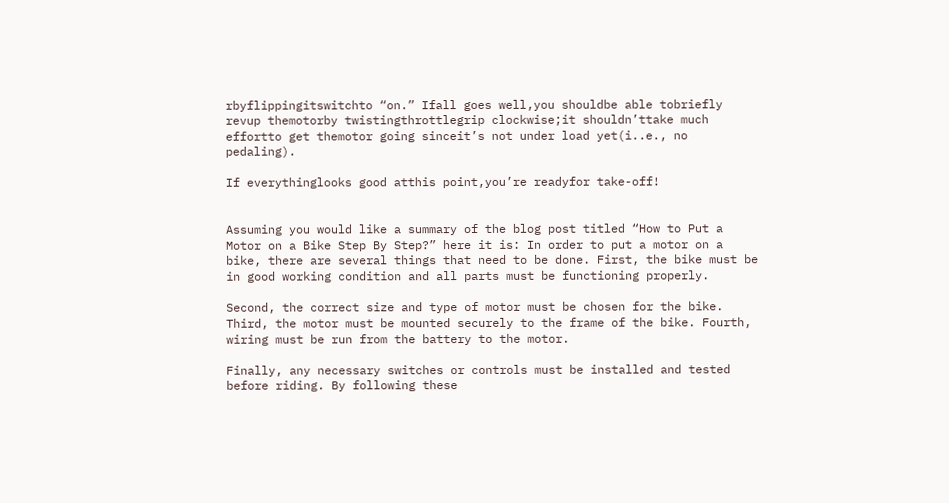rbyflippingitswitchto “on.” Ifall goes well,you shouldbe able tobriefly revup themotorby twistingthrottlegrip clockwise;it shouldn’ttake much effortto get themotor going sinceit’s not under load yet(i..e., no pedaling).

If everythinglooks good atthis point,you’re readyfor take-off!


Assuming you would like a summary of the blog post titled “How to Put a Motor on a Bike Step By Step?” here it is: In order to put a motor on a bike, there are several things that need to be done. First, the bike must be in good working condition and all parts must be functioning properly.

Second, the correct size and type of motor must be chosen for the bike. Third, the motor must be mounted securely to the frame of the bike. Fourth, wiring must be run from the battery to the motor.

Finally, any necessary switches or controls must be installed and tested before riding. By following these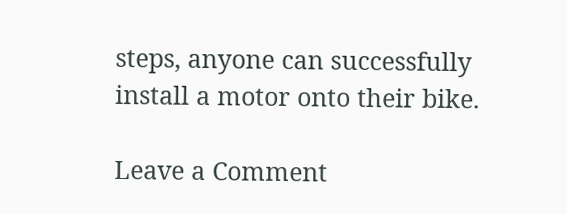steps, anyone can successfully install a motor onto their bike.

Leave a Comment